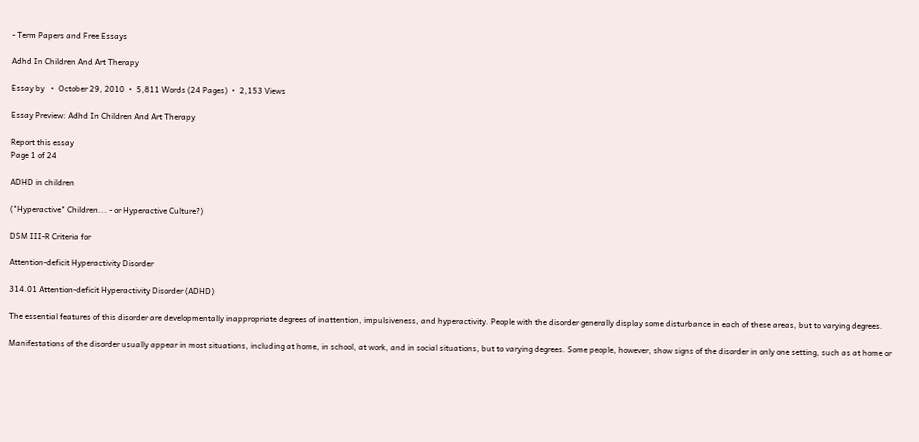- Term Papers and Free Essays

Adhd In Children And Art Therapy

Essay by   •  October 29, 2010  •  5,811 Words (24 Pages)  •  2,153 Views

Essay Preview: Adhd In Children And Art Therapy

Report this essay
Page 1 of 24

ADHD in children

("Hyperactive" Children... - or Hyperactive Culture?)

DSM III-R Criteria for

Attention-deficit Hyperactivity Disorder

314.01 Attention-deficit Hyperactivity Disorder (ADHD)

The essential features of this disorder are developmentally inappropriate degrees of inattention, impulsiveness, and hyperactivity. People with the disorder generally display some disturbance in each of these areas, but to varying degrees.

Manifestations of the disorder usually appear in most situations, including at home, in school, at work, and in social situations, but to varying degrees. Some people, however, show signs of the disorder in only one setting, such as at home or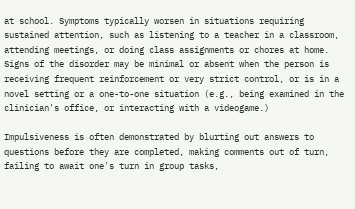at school. Symptoms typically worsen in situations requiring sustained attention, such as listening to a teacher in a classroom, attending meetings, or doing class assignments or chores at home. Signs of the disorder may be minimal or absent when the person is receiving frequent reinforcement or very strict control, or is in a novel setting or a one-to-one situation (e.g., being examined in the clinician's office, or interacting with a videogame.)

Impulsiveness is often demonstrated by blurting out answers to questions before they are completed, making comments out of turn, failing to await one's turn in group tasks,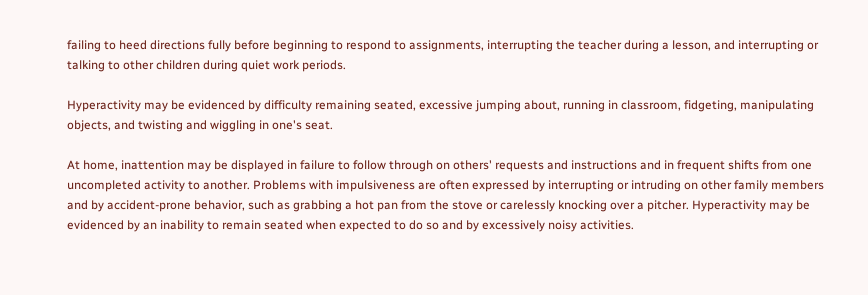failing to heed directions fully before beginning to respond to assignments, interrupting the teacher during a lesson, and interrupting or talking to other children during quiet work periods.

Hyperactivity may be evidenced by difficulty remaining seated, excessive jumping about, running in classroom, fidgeting, manipulating objects, and twisting and wiggling in one's seat.

At home, inattention may be displayed in failure to follow through on others' requests and instructions and in frequent shifts from one uncompleted activity to another. Problems with impulsiveness are often expressed by interrupting or intruding on other family members and by accident-prone behavior, such as grabbing a hot pan from the stove or carelessly knocking over a pitcher. Hyperactivity may be evidenced by an inability to remain seated when expected to do so and by excessively noisy activities.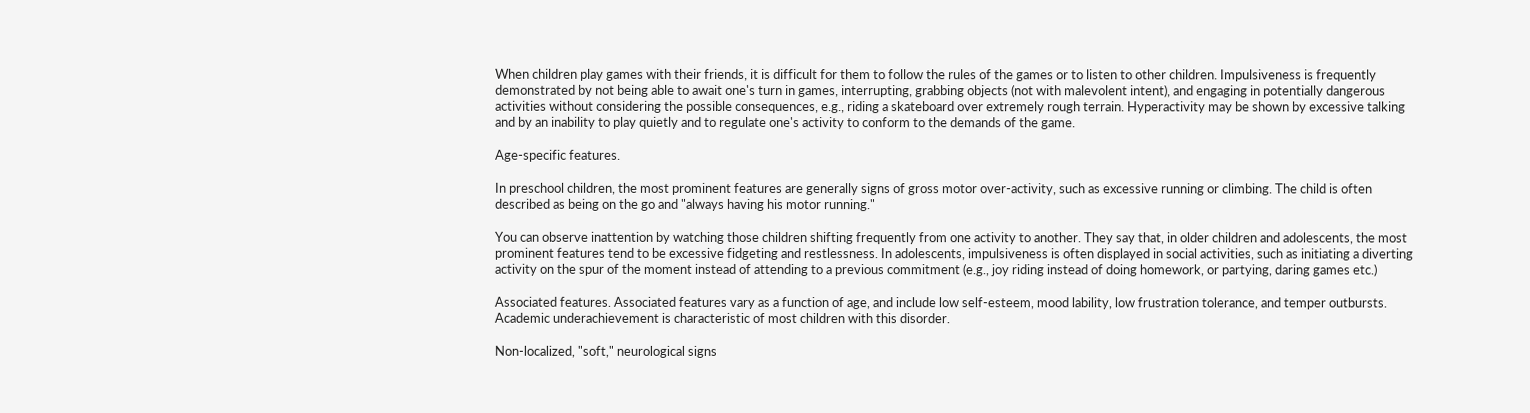When children play games with their friends, it is difficult for them to follow the rules of the games or to listen to other children. Impulsiveness is frequently demonstrated by not being able to await one's turn in games, interrupting, grabbing objects (not with malevolent intent), and engaging in potentially dangerous activities without considering the possible consequences, e.g., riding a skateboard over extremely rough terrain. Hyperactivity may be shown by excessive talking and by an inability to play quietly and to regulate one's activity to conform to the demands of the game.

Age-specific features.

In preschool children, the most prominent features are generally signs of gross motor over-activity, such as excessive running or climbing. The child is often described as being on the go and "always having his motor running."

You can observe inattention by watching those children shifting frequently from one activity to another. They say that, in older children and adolescents, the most prominent features tend to be excessive fidgeting and restlessness. In adolescents, impulsiveness is often displayed in social activities, such as initiating a diverting activity on the spur of the moment instead of attending to a previous commitment (e.g., joy riding instead of doing homework, or partying, daring games etc.)

Associated features. Associated features vary as a function of age, and include low self-esteem, mood lability, low frustration tolerance, and temper outbursts. Academic underachievement is characteristic of most children with this disorder.

Non-localized, "soft," neurological signs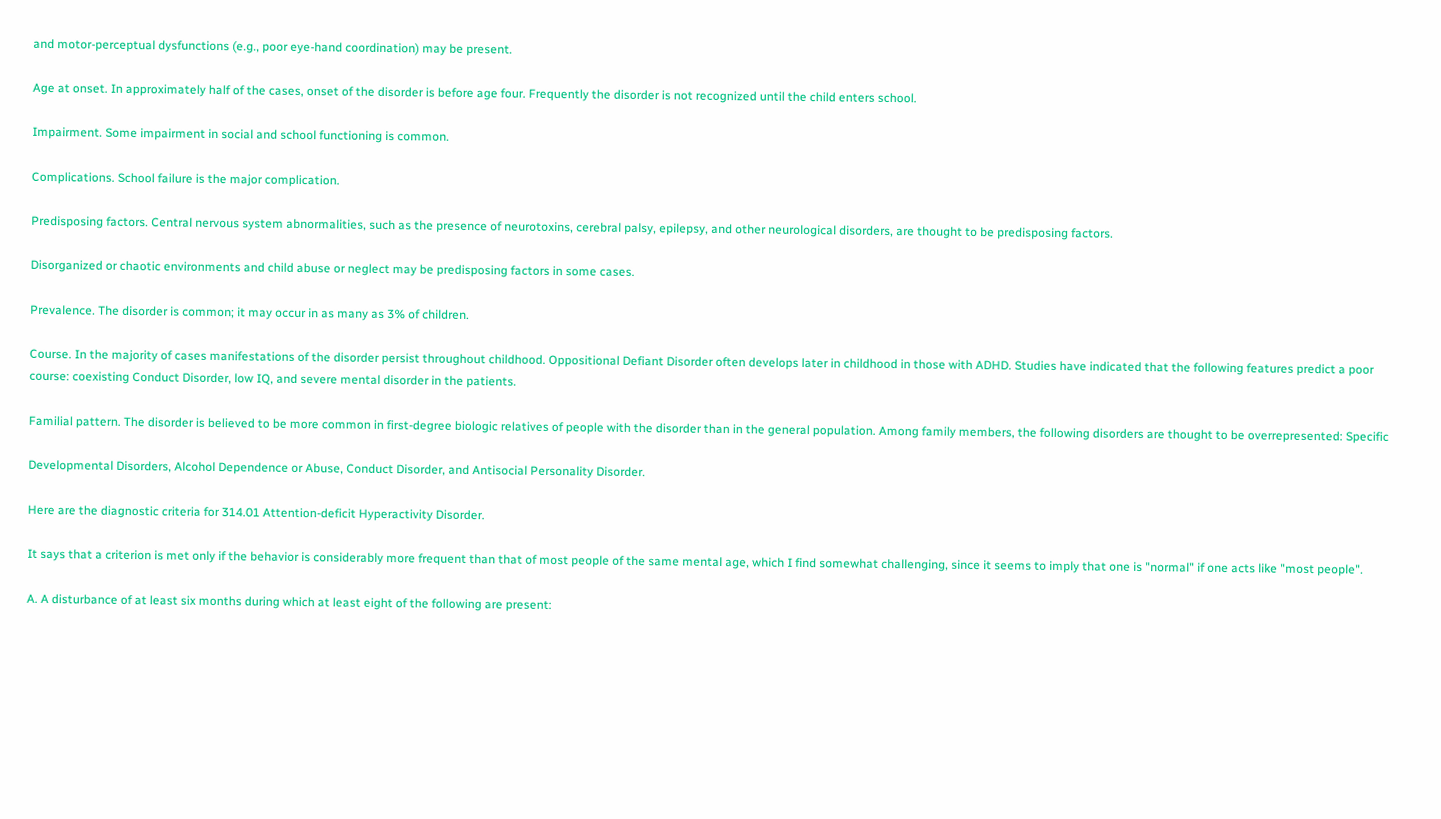and motor-perceptual dysfunctions (e.g., poor eye-hand coordination) may be present.

Age at onset. In approximately half of the cases, onset of the disorder is before age four. Frequently the disorder is not recognized until the child enters school.

Impairment. Some impairment in social and school functioning is common.

Complications. School failure is the major complication.

Predisposing factors. Central nervous system abnormalities, such as the presence of neurotoxins, cerebral palsy, epilepsy, and other neurological disorders, are thought to be predisposing factors.

Disorganized or chaotic environments and child abuse or neglect may be predisposing factors in some cases.

Prevalence. The disorder is common; it may occur in as many as 3% of children.

Course. In the majority of cases manifestations of the disorder persist throughout childhood. Oppositional Defiant Disorder often develops later in childhood in those with ADHD. Studies have indicated that the following features predict a poor course: coexisting Conduct Disorder, low IQ, and severe mental disorder in the patients.

Familial pattern. The disorder is believed to be more common in first-degree biologic relatives of people with the disorder than in the general population. Among family members, the following disorders are thought to be overrepresented: Specific

Developmental Disorders, Alcohol Dependence or Abuse, Conduct Disorder, and Antisocial Personality Disorder.

Here are the diagnostic criteria for 314.01 Attention-deficit Hyperactivity Disorder.

It says that a criterion is met only if the behavior is considerably more frequent than that of most people of the same mental age, which I find somewhat challenging, since it seems to imply that one is "normal" if one acts like "most people".

A. A disturbance of at least six months during which at least eight of the following are present: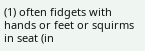(1) often fidgets with hands or feet or squirms in seat (in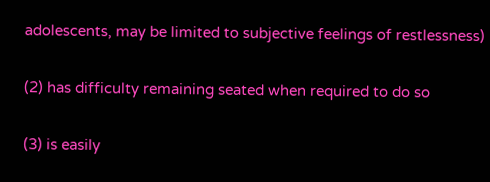adolescents, may be limited to subjective feelings of restlessness)

(2) has difficulty remaining seated when required to do so

(3) is easily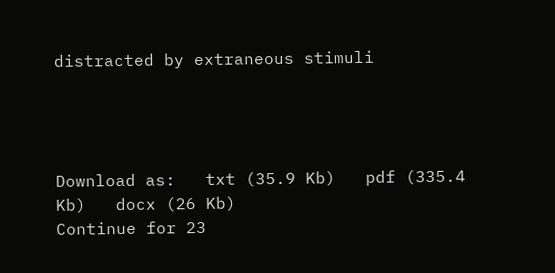distracted by extraneous stimuli




Download as:   txt (35.9 Kb)   pdf (335.4 Kb)   docx (26 Kb)
Continue for 23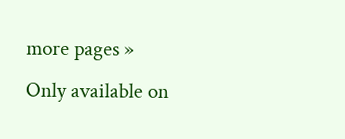more pages »
Only available on